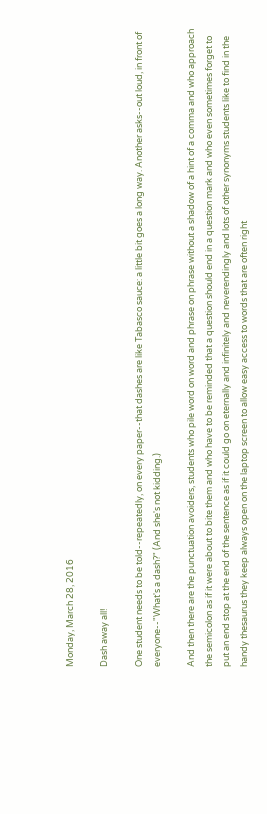Monday, March 28, 2016

Dash away all!

One student needs to be told--repeatedly, on every paper--that dashes are like Tabasco sauce: a little bit goes a long way. Another asks--out loud, in front of everyone--"What's a dash?" (And she's not kidding.)

And then there are the punctuation avoiders, students who pile word on word and phrase on phrase without a shadow of a hint of a comma and who approach the semicolon as if it were about to bite them and who have to be reminded that a question should end in a question mark and who even sometimes forget to put an end stop at the end of the sentence as if it could go on eternally and infinitely and neverendingly and lots of other synonyms students like to find in the handy thesaurus they keep always open on the laptop screen to allow easy access to words that are often right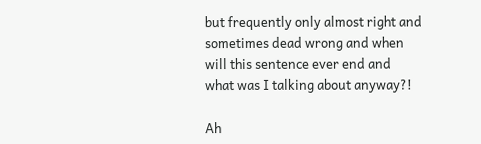but frequently only almost right and sometimes dead wrong and when will this sentence ever end and what was I talking about anyway?!

Ah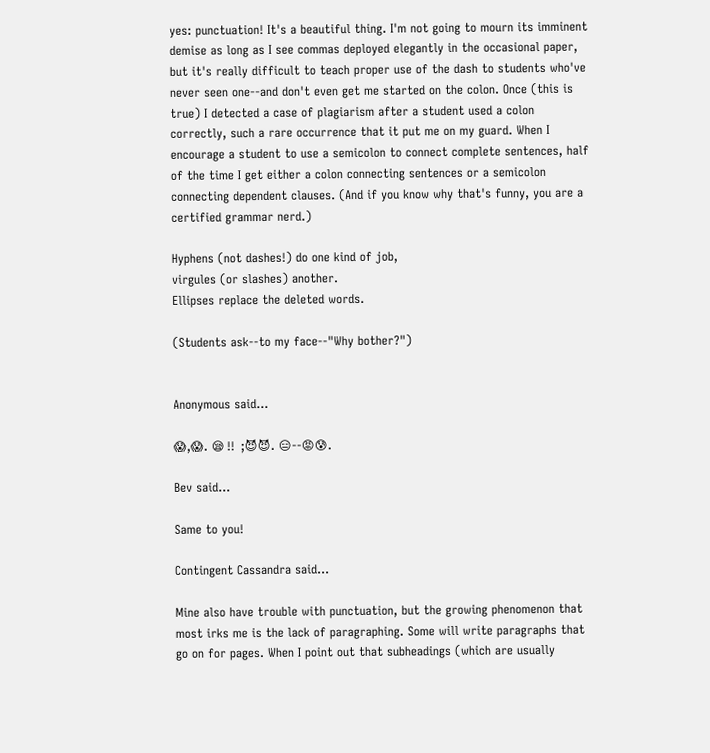yes: punctuation! It's a beautiful thing. I'm not going to mourn its imminent demise as long as I see commas deployed elegantly in the occasional paper, but it's really difficult to teach proper use of the dash to students who've never seen one--and don't even get me started on the colon. Once (this is true) I detected a case of plagiarism after a student used a colon correctly, such a rare occurrence that it put me on my guard. When I encourage a student to use a semicolon to connect complete sentences, half of the time I get either a colon connecting sentences or a semicolon connecting dependent clauses. (And if you know why that's funny, you are a certified grammar nerd.)

Hyphens (not dashes!) do one kind of job,
virgules (or slashes) another.
Ellipses replace the deleted words.

(Students ask--to my face--"Why bother?")


Anonymous said...

😱,😱. 😪‼ ;😈😈. 😑--😡😰.

Bev said...

Same to you!

Contingent Cassandra said...

Mine also have trouble with punctuation, but the growing phenomenon that most irks me is the lack of paragraphing. Some will write paragraphs that go on for pages. When I point out that subheadings (which are usually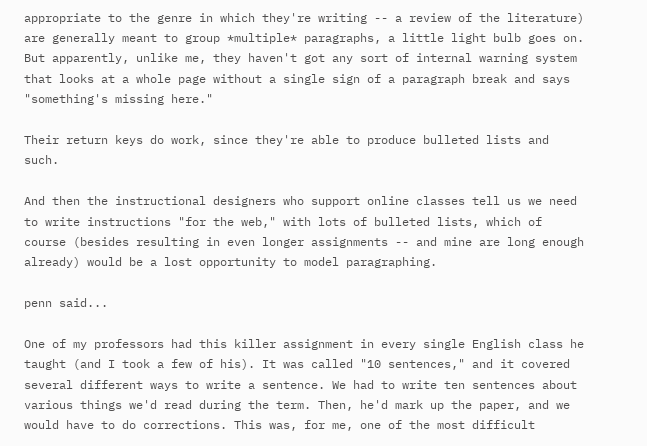appropriate to the genre in which they're writing -- a review of the literature) are generally meant to group *multiple* paragraphs, a little light bulb goes on. But apparently, unlike me, they haven't got any sort of internal warning system that looks at a whole page without a single sign of a paragraph break and says "something's missing here."

Their return keys do work, since they're able to produce bulleted lists and such.

And then the instructional designers who support online classes tell us we need to write instructions "for the web," with lots of bulleted lists, which of course (besides resulting in even longer assignments -- and mine are long enough already) would be a lost opportunity to model paragraphing.

penn said...

One of my professors had this killer assignment in every single English class he taught (and I took a few of his). It was called "10 sentences," and it covered several different ways to write a sentence. We had to write ten sentences about various things we'd read during the term. Then, he'd mark up the paper, and we would have to do corrections. This was, for me, one of the most difficult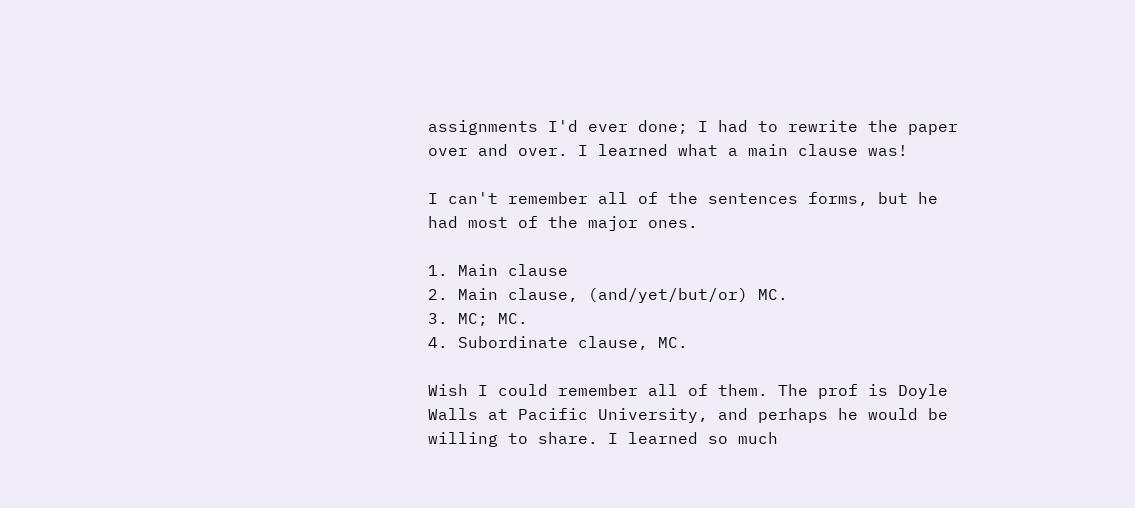assignments I'd ever done; I had to rewrite the paper over and over. I learned what a main clause was!

I can't remember all of the sentences forms, but he had most of the major ones.

1. Main clause
2. Main clause, (and/yet/but/or) MC.
3. MC; MC.
4. Subordinate clause, MC.

Wish I could remember all of them. The prof is Doyle Walls at Pacific University, and perhaps he would be willing to share. I learned so much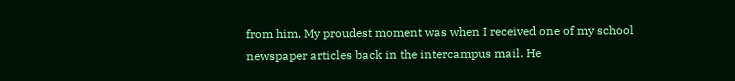from him. My proudest moment was when I received one of my school newspaper articles back in the intercampus mail. He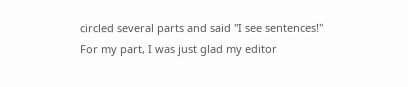circled several parts and said "I see sentences!" For my part, I was just glad my editor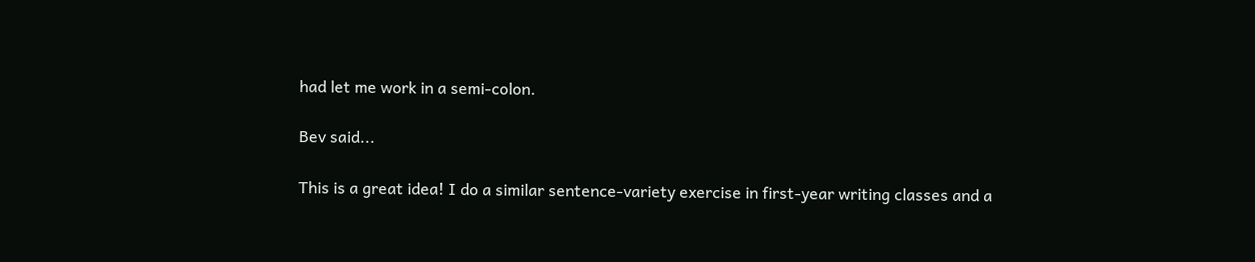had let me work in a semi-colon.

Bev said...

This is a great idea! I do a similar sentence-variety exercise in first-year writing classes and a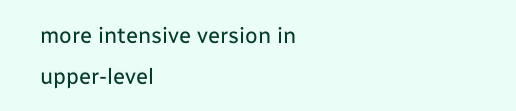more intensive version in upper-level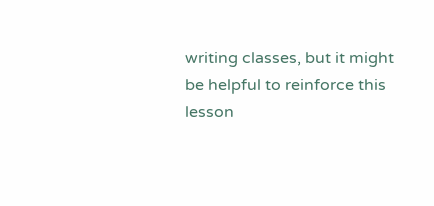writing classes, but it might be helpful to reinforce this lesson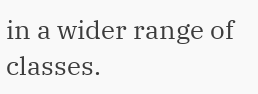in a wider range of classes.